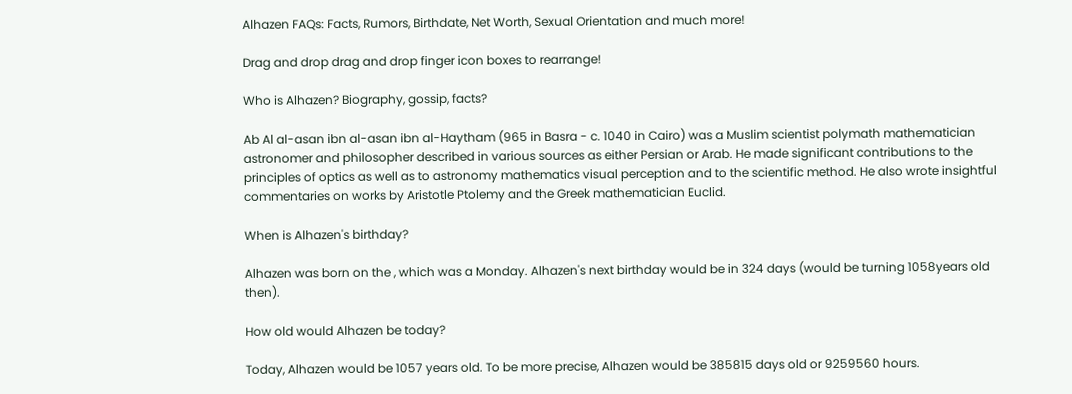Alhazen FAQs: Facts, Rumors, Birthdate, Net Worth, Sexual Orientation and much more!

Drag and drop drag and drop finger icon boxes to rearrange!

Who is Alhazen? Biography, gossip, facts?

Ab Al al-asan ibn al-asan ibn al-Haytham (965 in Basra - c. 1040 in Cairo) was a Muslim scientist polymath mathematician astronomer and philosopher described in various sources as either Persian or Arab. He made significant contributions to the principles of optics as well as to astronomy mathematics visual perception and to the scientific method. He also wrote insightful commentaries on works by Aristotle Ptolemy and the Greek mathematician Euclid.

When is Alhazen's birthday?

Alhazen was born on the , which was a Monday. Alhazen's next birthday would be in 324 days (would be turning 1058years old then).

How old would Alhazen be today?

Today, Alhazen would be 1057 years old. To be more precise, Alhazen would be 385815 days old or 9259560 hours.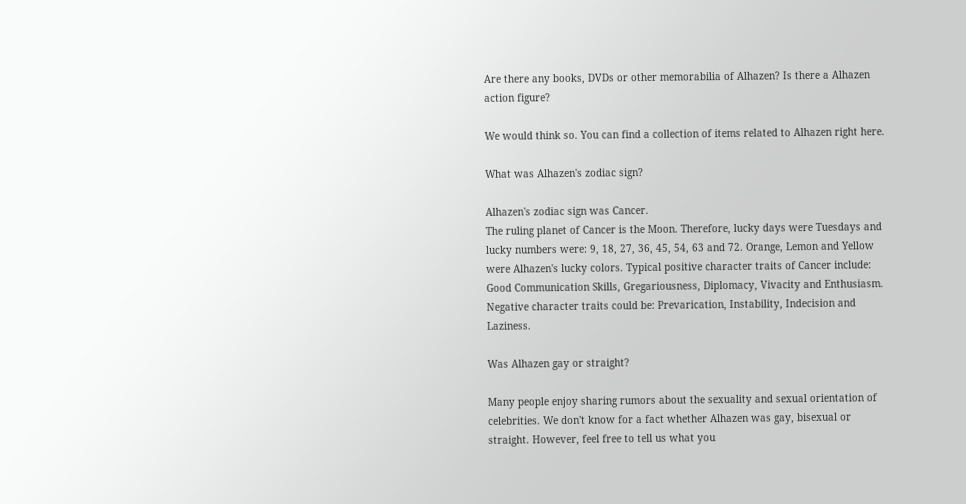Are there any books, DVDs or other memorabilia of Alhazen? Is there a Alhazen action figure?

We would think so. You can find a collection of items related to Alhazen right here.

What was Alhazen's zodiac sign?

Alhazen's zodiac sign was Cancer.
The ruling planet of Cancer is the Moon. Therefore, lucky days were Tuesdays and lucky numbers were: 9, 18, 27, 36, 45, 54, 63 and 72. Orange, Lemon and Yellow were Alhazen's lucky colors. Typical positive character traits of Cancer include: Good Communication Skills, Gregariousness, Diplomacy, Vivacity and Enthusiasm. Negative character traits could be: Prevarication, Instability, Indecision and Laziness.

Was Alhazen gay or straight?

Many people enjoy sharing rumors about the sexuality and sexual orientation of celebrities. We don't know for a fact whether Alhazen was gay, bisexual or straight. However, feel free to tell us what you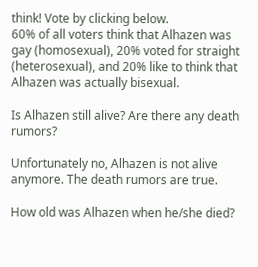think! Vote by clicking below.
60% of all voters think that Alhazen was gay (homosexual), 20% voted for straight (heterosexual), and 20% like to think that Alhazen was actually bisexual.

Is Alhazen still alive? Are there any death rumors?

Unfortunately no, Alhazen is not alive anymore. The death rumors are true.

How old was Alhazen when he/she died?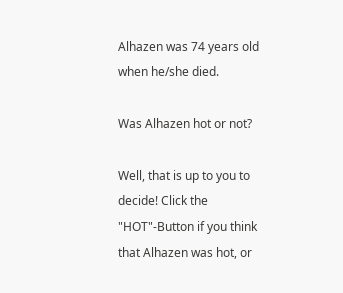Alhazen was 74 years old when he/she died.

Was Alhazen hot or not?

Well, that is up to you to decide! Click the "HOT"-Button if you think that Alhazen was hot, or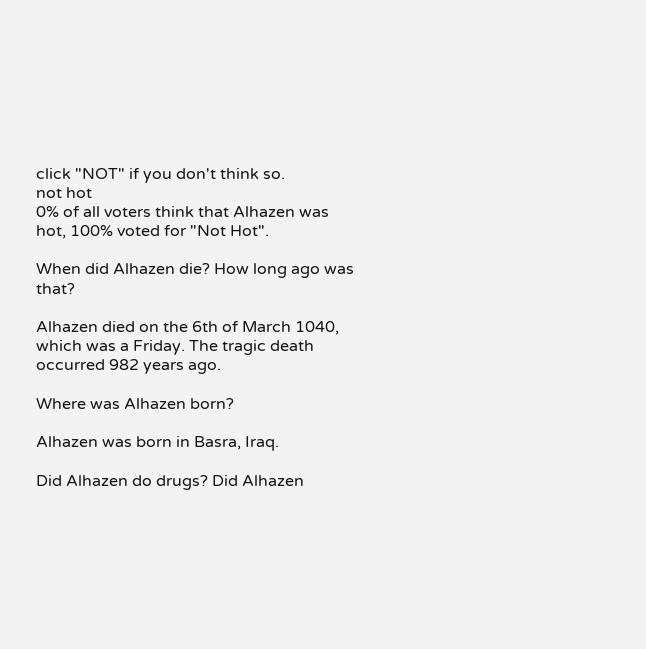click "NOT" if you don't think so.
not hot
0% of all voters think that Alhazen was hot, 100% voted for "Not Hot".

When did Alhazen die? How long ago was that?

Alhazen died on the 6th of March 1040, which was a Friday. The tragic death occurred 982 years ago.

Where was Alhazen born?

Alhazen was born in Basra, Iraq.

Did Alhazen do drugs? Did Alhazen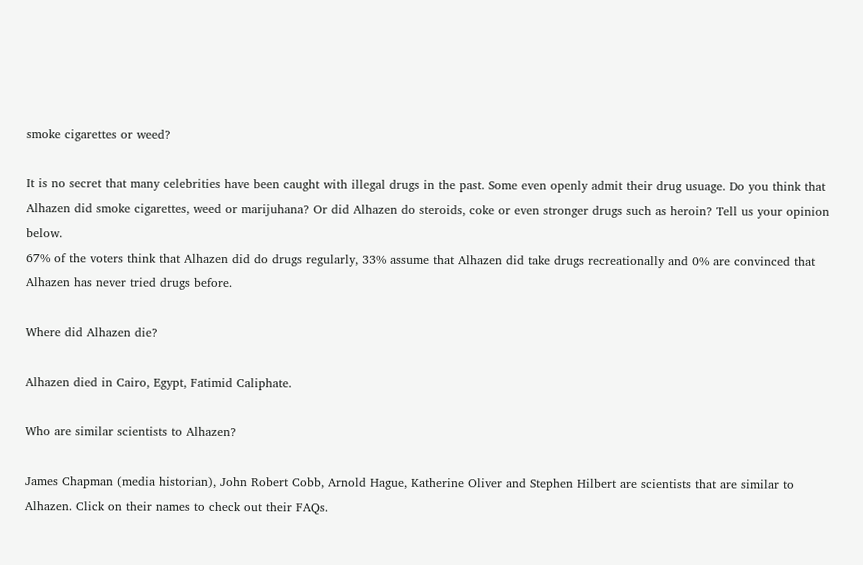smoke cigarettes or weed?

It is no secret that many celebrities have been caught with illegal drugs in the past. Some even openly admit their drug usuage. Do you think that Alhazen did smoke cigarettes, weed or marijuhana? Or did Alhazen do steroids, coke or even stronger drugs such as heroin? Tell us your opinion below.
67% of the voters think that Alhazen did do drugs regularly, 33% assume that Alhazen did take drugs recreationally and 0% are convinced that Alhazen has never tried drugs before.

Where did Alhazen die?

Alhazen died in Cairo, Egypt, Fatimid Caliphate.

Who are similar scientists to Alhazen?

James Chapman (media historian), John Robert Cobb, Arnold Hague, Katherine Oliver and Stephen Hilbert are scientists that are similar to Alhazen. Click on their names to check out their FAQs.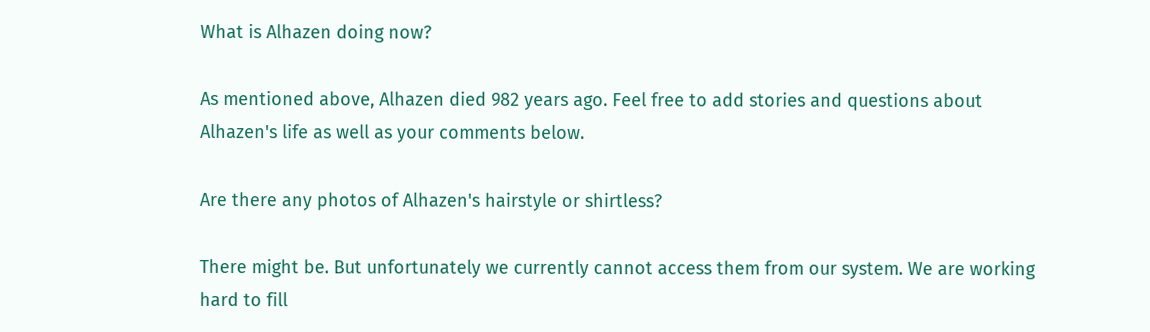What is Alhazen doing now?

As mentioned above, Alhazen died 982 years ago. Feel free to add stories and questions about Alhazen's life as well as your comments below.

Are there any photos of Alhazen's hairstyle or shirtless?

There might be. But unfortunately we currently cannot access them from our system. We are working hard to fill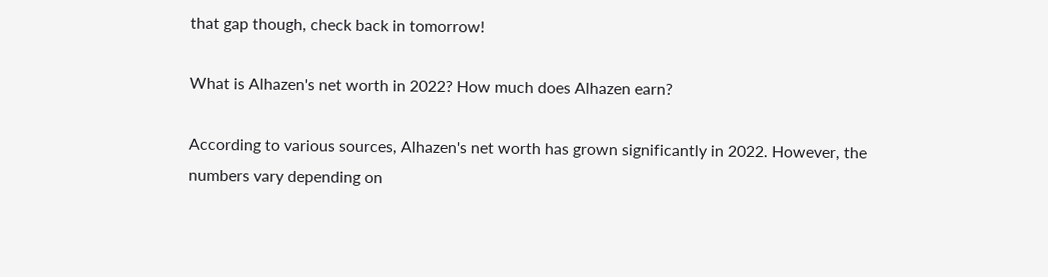that gap though, check back in tomorrow!

What is Alhazen's net worth in 2022? How much does Alhazen earn?

According to various sources, Alhazen's net worth has grown significantly in 2022. However, the numbers vary depending on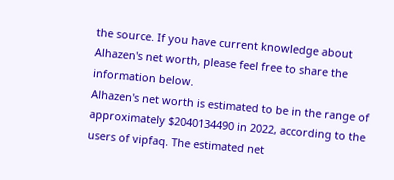the source. If you have current knowledge about Alhazen's net worth, please feel free to share the information below.
Alhazen's net worth is estimated to be in the range of approximately $2040134490 in 2022, according to the users of vipfaq. The estimated net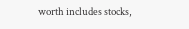worth includes stocks,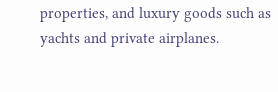properties, and luxury goods such as yachts and private airplanes.